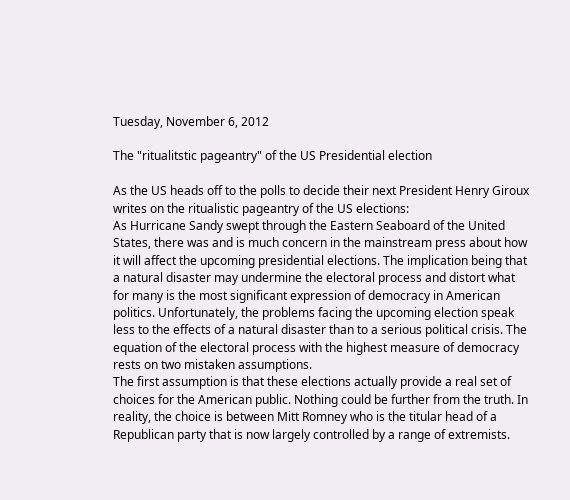Tuesday, November 6, 2012

The "ritualitstic pageantry" of the US Presidential election

As the US heads off to the polls to decide their next President Henry Giroux writes on the ritualistic pageantry of the US elections:
As Hurricane Sandy swept through the Eastern Seaboard of the United States, there was and is much concern in the mainstream press about how it will affect the upcoming presidential elections. The implication being that a natural disaster may undermine the electoral process and distort what for many is the most significant expression of democracy in American politics. Unfortunately, the problems facing the upcoming election speak less to the effects of a natural disaster than to a serious political crisis. The equation of the electoral process with the highest measure of democracy rests on two mistaken assumptions.
The first assumption is that these elections actually provide a real set of choices for the American public. Nothing could be further from the truth. In reality, the choice is between Mitt Romney who is the titular head of a Republican party that is now largely controlled by a range of extremists.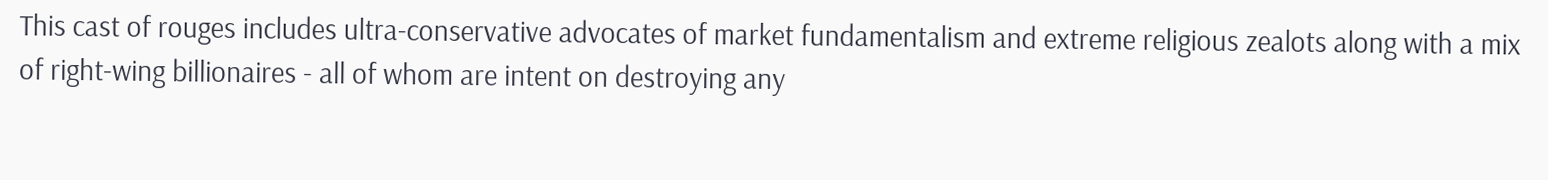This cast of rouges includes ultra-conservative advocates of market fundamentalism and extreme religious zealots along with a mix of right-wing billionaires - all of whom are intent on destroying any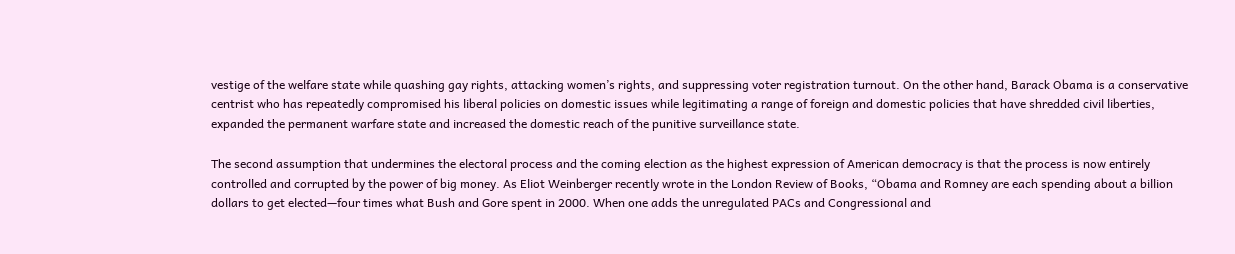vestige of the welfare state while quashing gay rights, attacking women’s rights, and suppressing voter registration turnout. On the other hand, Barack Obama is a conservative centrist who has repeatedly compromised his liberal policies on domestic issues while legitimating a range of foreign and domestic policies that have shredded civil liberties, expanded the permanent warfare state and increased the domestic reach of the punitive surveillance state.

The second assumption that undermines the electoral process and the coming election as the highest expression of American democracy is that the process is now entirely controlled and corrupted by the power of big money. As Eliot Weinberger recently wrote in the London Review of Books, “Obama and Romney are each spending about a billion dollars to get elected—four times what Bush and Gore spent in 2000. When one adds the unregulated PACs and Congressional and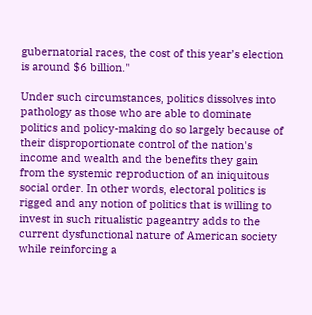gubernatorial races, the cost of this year’s election is around $6 billion."

Under such circumstances, politics dissolves into pathology as those who are able to dominate politics and policy-making do so largely because of their disproportionate control of the nation's income and wealth and the benefits they gain from the systemic reproduction of an iniquitous social order. In other words, electoral politics is rigged and any notion of politics that is willing to invest in such ritualistic pageantry adds to the current dysfunctional nature of American society while reinforcing a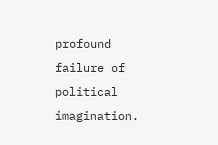profound failure of political imagination.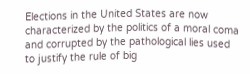Elections in the United States are now characterized by the politics of a moral coma and corrupted by the pathological lies used to justify the rule of big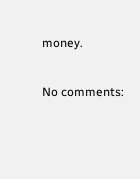money.

No comments: